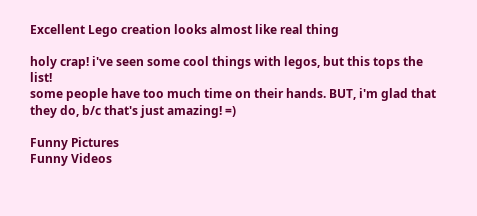Excellent Lego creation looks almost like real thing

holy crap! i've seen some cool things with legos, but this tops the list!
some people have too much time on their hands. BUT, i'm glad that they do, b/c that's just amazing! =)

Funny Pictures
Funny Videos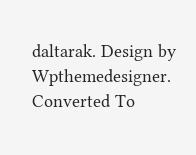daltarak. Design by Wpthemedesigner. Converted To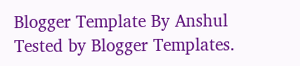Blogger Template By Anshul Tested by Blogger Templates.